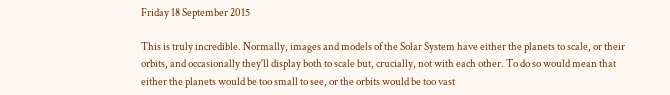Friday 18 September 2015

This is truly incredible. Normally, images and models of the Solar System have either the planets to scale, or their orbits, and occasionally they'll display both to scale but, crucially, not with each other. To do so would mean that either the planets would be too small to see, or the orbits would be too vast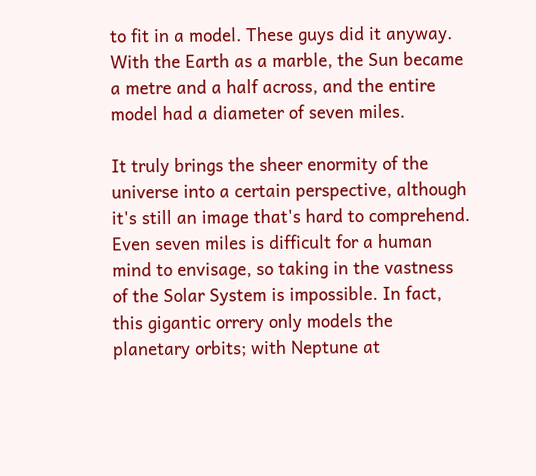to fit in a model. These guys did it anyway. With the Earth as a marble, the Sun became a metre and a half across, and the entire model had a diameter of seven miles.

It truly brings the sheer enormity of the universe into a certain perspective, although it's still an image that's hard to comprehend. Even seven miles is difficult for a human mind to envisage, so taking in the vastness of the Solar System is impossible. In fact, this gigantic orrery only models the planetary orbits; with Neptune at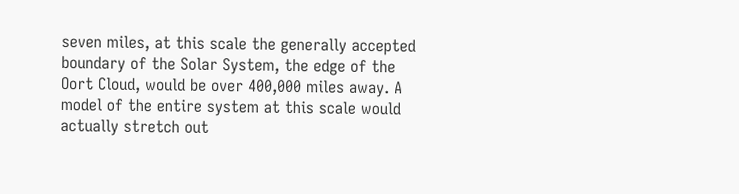seven miles, at this scale the generally accepted boundary of the Solar System, the edge of the Oort Cloud, would be over 400,000 miles away. A model of the entire system at this scale would actually stretch out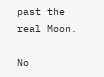past the real Moon.

No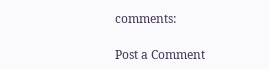comments:

Post a Comment